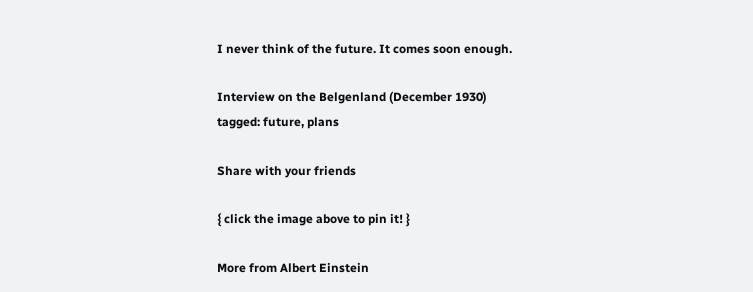I never think of the future. It comes soon enough.

Interview on the Belgenland (December 1930)
tagged: future, plans

Share with your friends

{ click the image above to pin it! }

More from Albert Einstein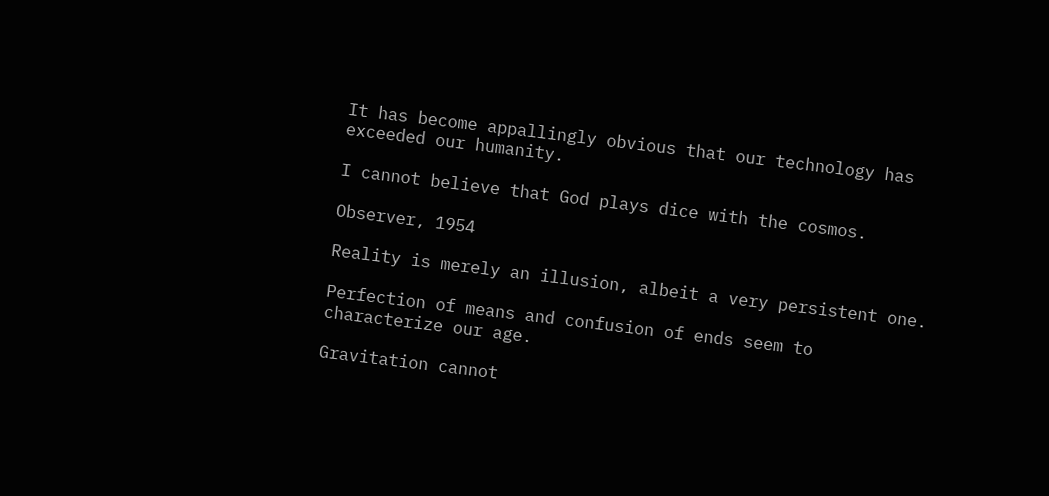It has become appallingly obvious that our technology has exceeded our humanity.

I cannot believe that God plays dice with the cosmos.

Observer, 1954

Reality is merely an illusion, albeit a very persistent one.

Perfection of means and confusion of ends seem to characterize our age.

Gravitation cannot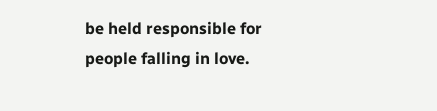be held responsible for people falling in love.